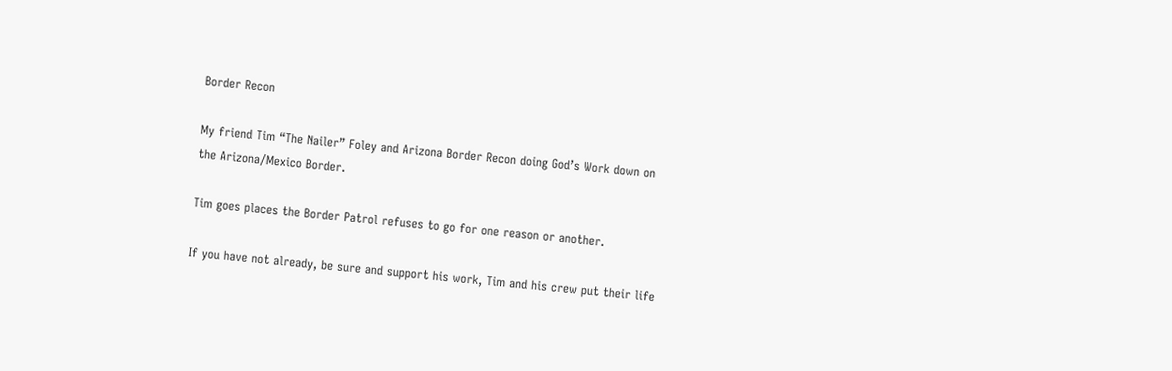Border Recon

My friend Tim “The Nailer” Foley and Arizona Border Recon doing God’s Work down on the Arizona/Mexico Border.

Tim goes places the Border Patrol refuses to go for one reason or another.

If you have not already, be sure and support his work, Tim and his crew put their life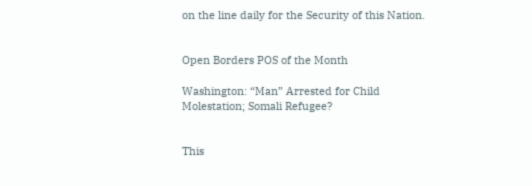on the line daily for the Security of this Nation.


Open Borders POS of the Month

Washington: “Man” Arrested for Child Molestation; Somali Refugee?


This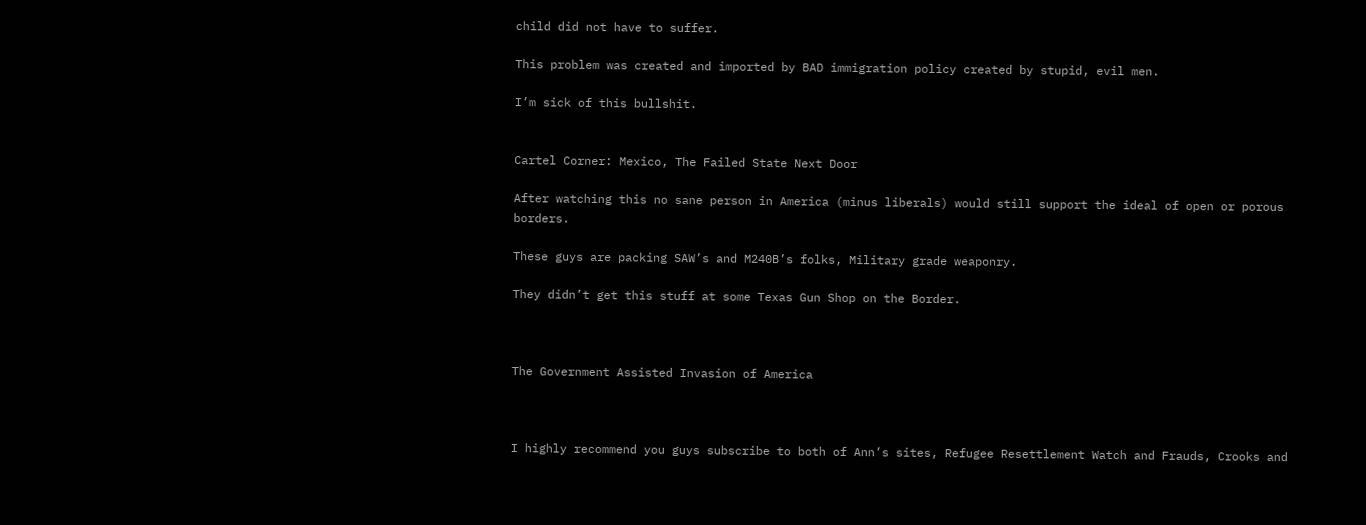child did not have to suffer.

This problem was created and imported by BAD immigration policy created by stupid, evil men.

I’m sick of this bullshit.


Cartel Corner: Mexico, The Failed State Next Door

After watching this no sane person in America (minus liberals) would still support the ideal of open or porous borders.

These guys are packing SAW’s and M240B’s folks, Military grade weaponry.

They didn’t get this stuff at some Texas Gun Shop on the Border.



The Government Assisted Invasion of America



I highly recommend you guys subscribe to both of Ann’s sites, Refugee Resettlement Watch and Frauds, Crooks and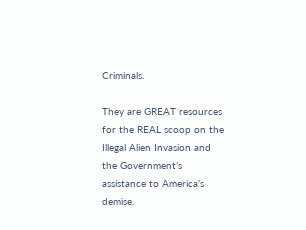Criminals.

They are GREAT resources for the REAL scoop on the Illegal Alien Invasion and the Government’s assistance to America’s demise.